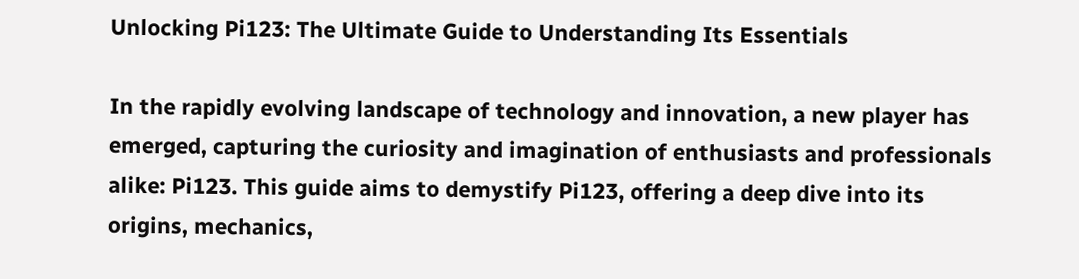Unlocking Pi123: The Ultimate Guide to Understanding Its Essentials

In the rapidly evolving landscape of technology and innovation, a new player has emerged, capturing the curiosity and imagination of enthusiasts and professionals alike: Pi123. This guide aims to demystify Pi123, offering a deep dive into its origins, mechanics,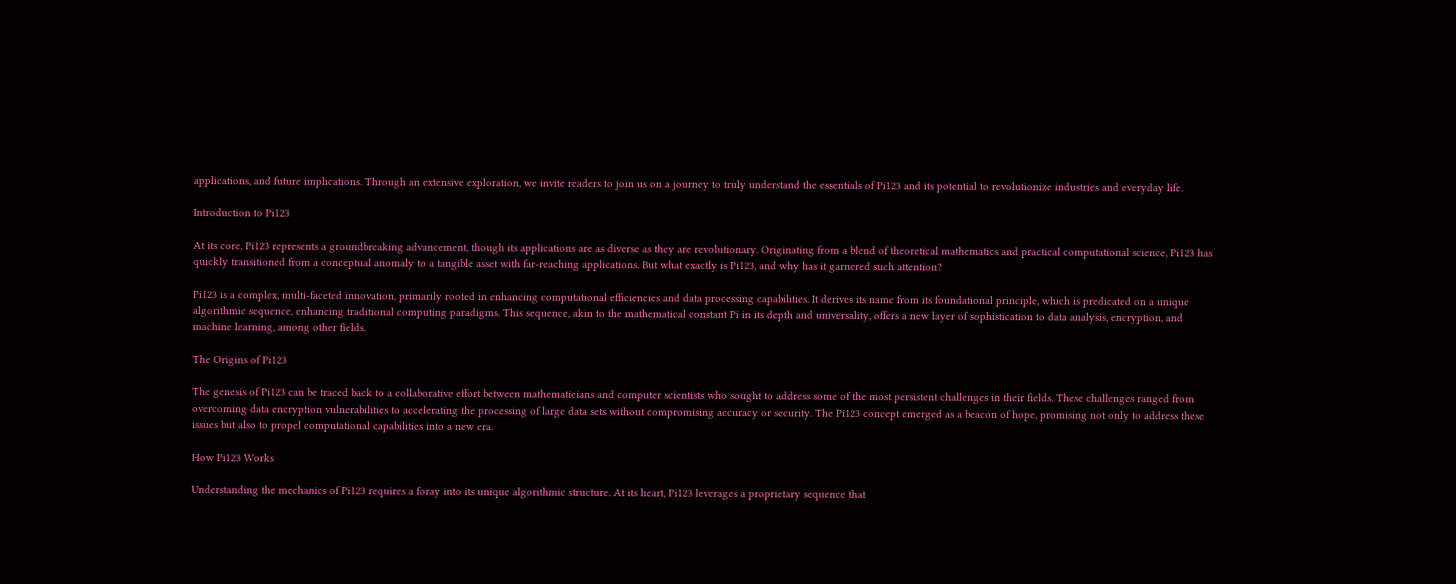applications, and future implications. Through an extensive exploration, we invite readers to join us on a journey to truly understand the essentials of Pi123 and its potential to revolutionize industries and everyday life.

Introduction to Pi123

At its core, Pi123 represents a groundbreaking advancement, though its applications are as diverse as they are revolutionary. Originating from a blend of theoretical mathematics and practical computational science, Pi123 has quickly transitioned from a conceptual anomaly to a tangible asset with far-reaching applications. But what exactly is Pi123, and why has it garnered such attention?

Pi123 is a complex, multi-faceted innovation, primarily rooted in enhancing computational efficiencies and data processing capabilities. It derives its name from its foundational principle, which is predicated on a unique algorithmic sequence, enhancing traditional computing paradigms. This sequence, akin to the mathematical constant Pi in its depth and universality, offers a new layer of sophistication to data analysis, encryption, and machine learning, among other fields.

The Origins of Pi123

The genesis of Pi123 can be traced back to a collaborative effort between mathematicians and computer scientists who sought to address some of the most persistent challenges in their fields. These challenges ranged from overcoming data encryption vulnerabilities to accelerating the processing of large data sets without compromising accuracy or security. The Pi123 concept emerged as a beacon of hope, promising not only to address these issues but also to propel computational capabilities into a new era.

How Pi123 Works

Understanding the mechanics of Pi123 requires a foray into its unique algorithmic structure. At its heart, Pi123 leverages a proprietary sequence that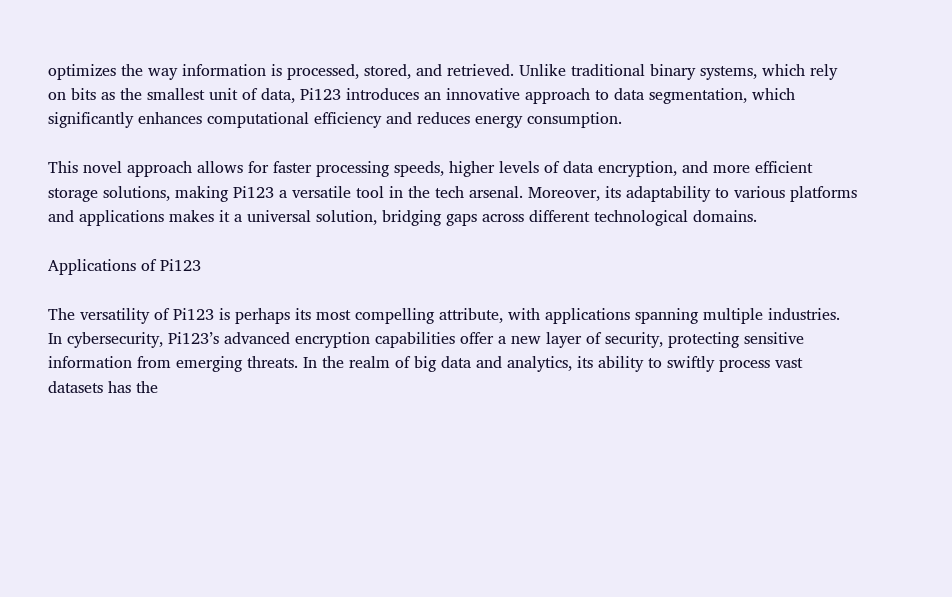optimizes the way information is processed, stored, and retrieved. Unlike traditional binary systems, which rely on bits as the smallest unit of data, Pi123 introduces an innovative approach to data segmentation, which significantly enhances computational efficiency and reduces energy consumption.

This novel approach allows for faster processing speeds, higher levels of data encryption, and more efficient storage solutions, making Pi123 a versatile tool in the tech arsenal. Moreover, its adaptability to various platforms and applications makes it a universal solution, bridging gaps across different technological domains.

Applications of Pi123

The versatility of Pi123 is perhaps its most compelling attribute, with applications spanning multiple industries. In cybersecurity, Pi123’s advanced encryption capabilities offer a new layer of security, protecting sensitive information from emerging threats. In the realm of big data and analytics, its ability to swiftly process vast datasets has the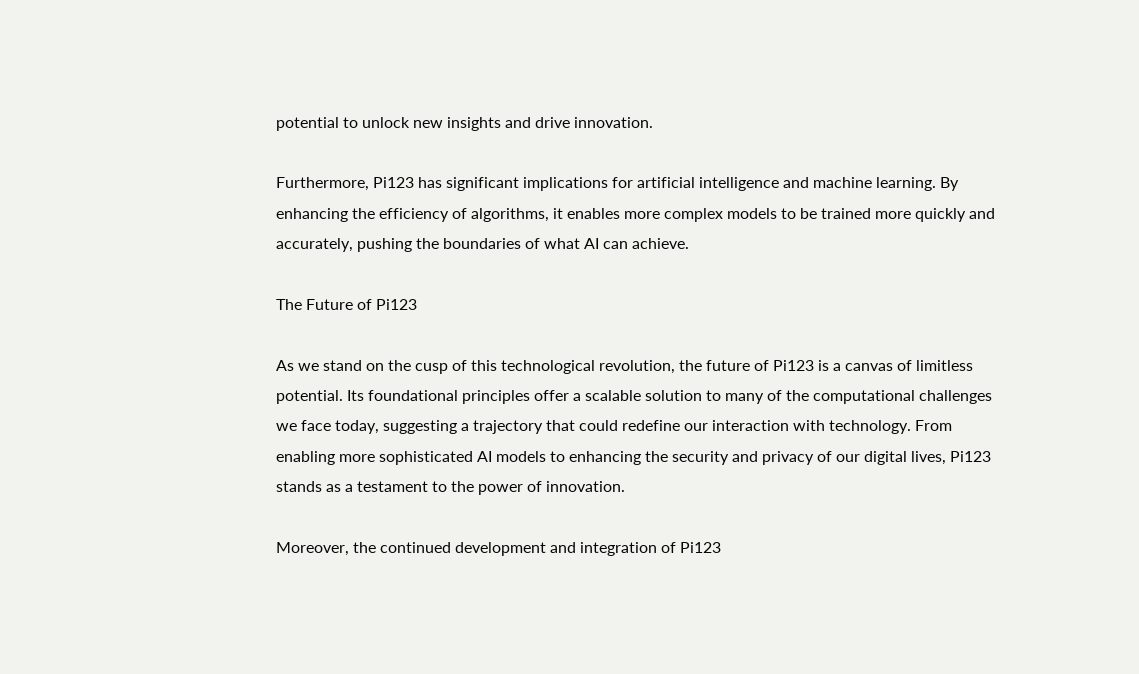potential to unlock new insights and drive innovation.

Furthermore, Pi123 has significant implications for artificial intelligence and machine learning. By enhancing the efficiency of algorithms, it enables more complex models to be trained more quickly and accurately, pushing the boundaries of what AI can achieve.

The Future of Pi123

As we stand on the cusp of this technological revolution, the future of Pi123 is a canvas of limitless potential. Its foundational principles offer a scalable solution to many of the computational challenges we face today, suggesting a trajectory that could redefine our interaction with technology. From enabling more sophisticated AI models to enhancing the security and privacy of our digital lives, Pi123 stands as a testament to the power of innovation.

Moreover, the continued development and integration of Pi123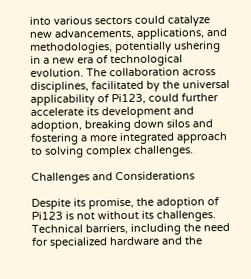into various sectors could catalyze new advancements, applications, and methodologies, potentially ushering in a new era of technological evolution. The collaboration across disciplines, facilitated by the universal applicability of Pi123, could further accelerate its development and adoption, breaking down silos and fostering a more integrated approach to solving complex challenges.

Challenges and Considerations

Despite its promise, the adoption of Pi123 is not without its challenges. Technical barriers, including the need for specialized hardware and the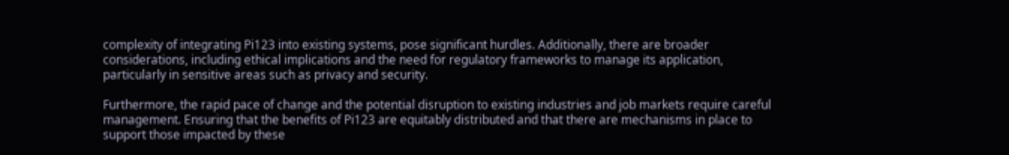complexity of integrating Pi123 into existing systems, pose significant hurdles. Additionally, there are broader considerations, including ethical implications and the need for regulatory frameworks to manage its application, particularly in sensitive areas such as privacy and security.

Furthermore, the rapid pace of change and the potential disruption to existing industries and job markets require careful management. Ensuring that the benefits of Pi123 are equitably distributed and that there are mechanisms in place to support those impacted by these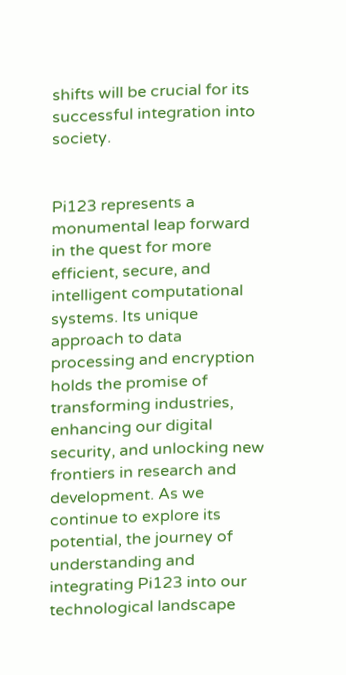shifts will be crucial for its successful integration into society.


Pi123 represents a monumental leap forward in the quest for more efficient, secure, and intelligent computational systems. Its unique approach to data processing and encryption holds the promise of transforming industries, enhancing our digital security, and unlocking new frontiers in research and development. As we continue to explore its potential, the journey of understanding and integrating Pi123 into our technological landscape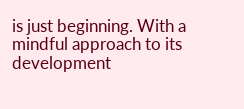is just beginning. With a mindful approach to its development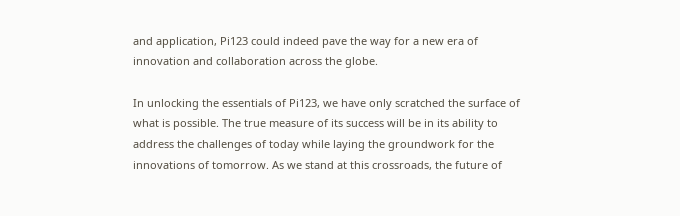and application, Pi123 could indeed pave the way for a new era of innovation and collaboration across the globe.

In unlocking the essentials of Pi123, we have only scratched the surface of what is possible. The true measure of its success will be in its ability to address the challenges of today while laying the groundwork for the innovations of tomorrow. As we stand at this crossroads, the future of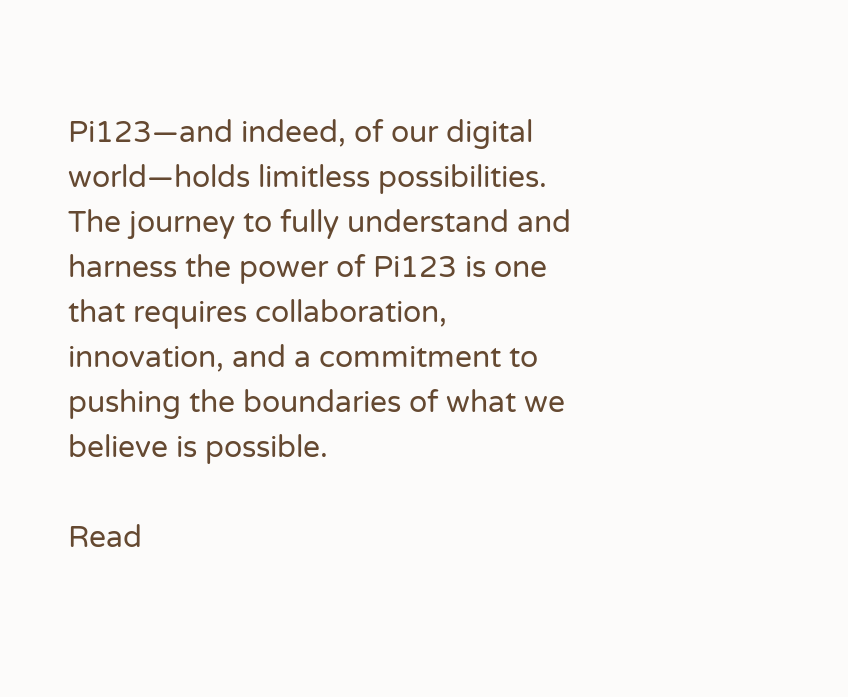Pi123—and indeed, of our digital world—holds limitless possibilities. The journey to fully understand and harness the power of Pi123 is one that requires collaboration, innovation, and a commitment to pushing the boundaries of what we believe is possible.

Read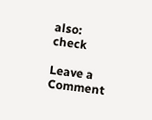also: check

Leave a Comment